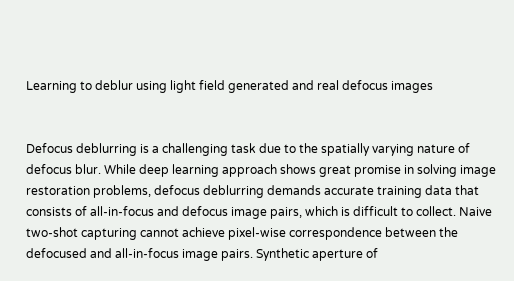Learning to deblur using light field generated and real defocus images


Defocus deblurring is a challenging task due to the spatially varying nature of defocus blur. While deep learning approach shows great promise in solving image restoration problems, defocus deblurring demands accurate training data that consists of all-in-focus and defocus image pairs, which is difficult to collect. Naive two-shot capturing cannot achieve pixel-wise correspondence between the defocused and all-in-focus image pairs. Synthetic aperture of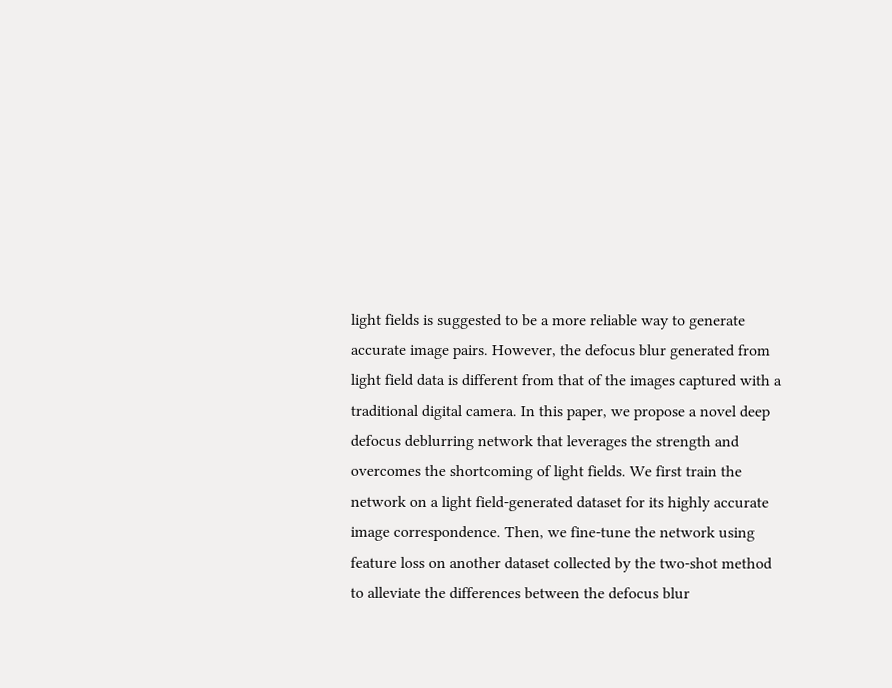light fields is suggested to be a more reliable way to generate accurate image pairs. However, the defocus blur generated from light field data is different from that of the images captured with a traditional digital camera. In this paper, we propose a novel deep defocus deblurring network that leverages the strength and overcomes the shortcoming of light fields. We first train the network on a light field-generated dataset for its highly accurate image correspondence. Then, we fine-tune the network using feature loss on another dataset collected by the two-shot method to alleviate the differences between the defocus blur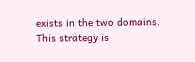exists in the two domains. This strategy is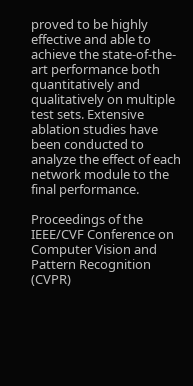proved to be highly effective and able to achieve the state-of-the-art performance both quantitatively and qualitatively on multiple test sets. Extensive ablation studies have been conducted to analyze the effect of each network module to the final performance.

Proceedings of the IEEE/CVF Conference on Computer Vision and Pattern Recognition (CVPR)